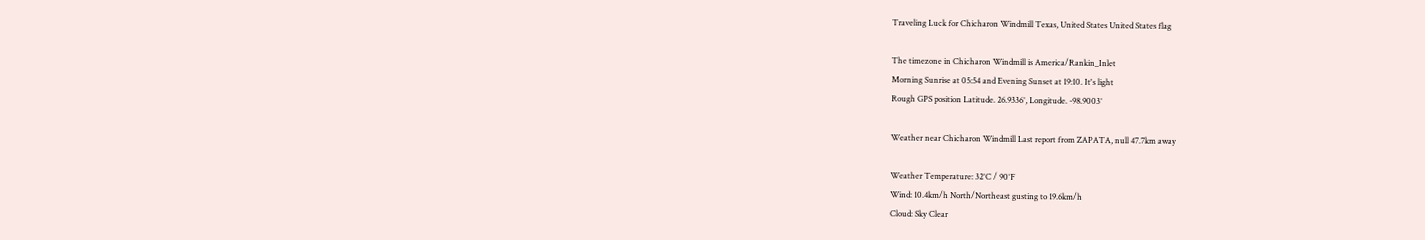Traveling Luck for Chicharon Windmill Texas, United States United States flag

The timezone in Chicharon Windmill is America/Rankin_Inlet
Morning Sunrise at 05:54 and Evening Sunset at 19:10. It's light
Rough GPS position Latitude. 26.9336°, Longitude. -98.9003°

Weather near Chicharon Windmill Last report from ZAPATA, null 47.7km away

Weather Temperature: 32°C / 90°F
Wind: 10.4km/h North/Northeast gusting to 19.6km/h
Cloud: Sky Clear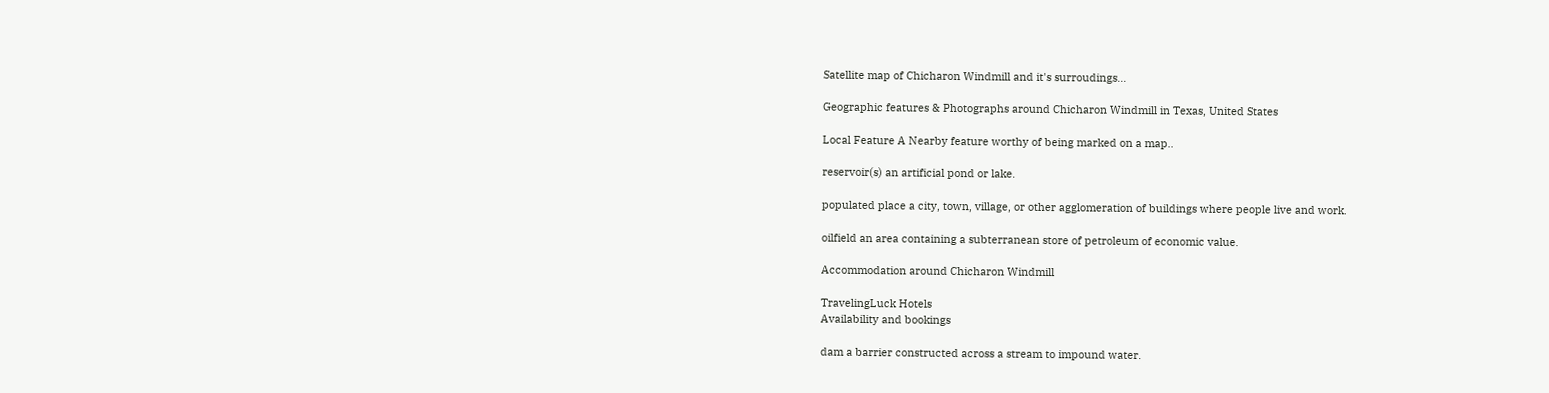Satellite map of Chicharon Windmill and it's surroudings...

Geographic features & Photographs around Chicharon Windmill in Texas, United States

Local Feature A Nearby feature worthy of being marked on a map..

reservoir(s) an artificial pond or lake.

populated place a city, town, village, or other agglomeration of buildings where people live and work.

oilfield an area containing a subterranean store of petroleum of economic value.

Accommodation around Chicharon Windmill

TravelingLuck Hotels
Availability and bookings

dam a barrier constructed across a stream to impound water.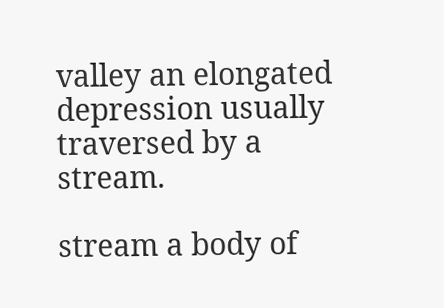valley an elongated depression usually traversed by a stream.

stream a body of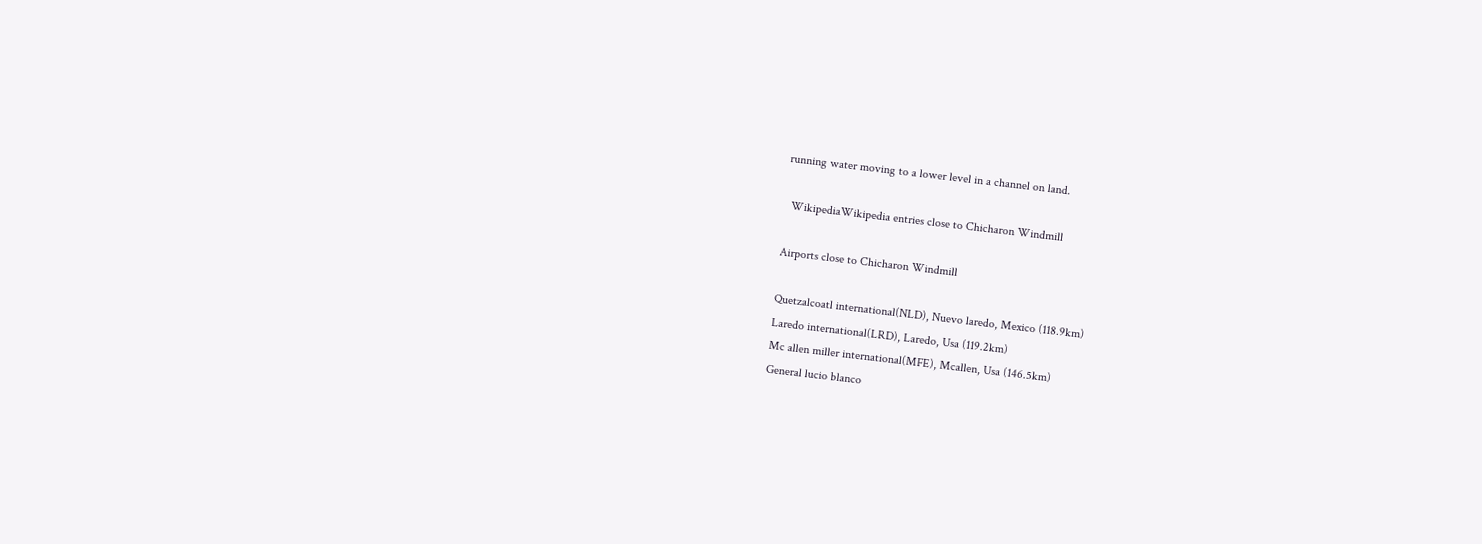running water moving to a lower level in a channel on land.

  WikipediaWikipedia entries close to Chicharon Windmill

Airports close to Chicharon Windmill

Quetzalcoatl international(NLD), Nuevo laredo, Mexico (118.9km)
Laredo international(LRD), Laredo, Usa (119.2km)
Mc allen miller international(MFE), Mcallen, Usa (146.5km)
General lucio blanco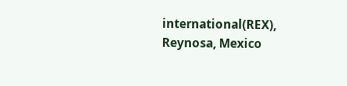international(REX), Reynosa, Mexico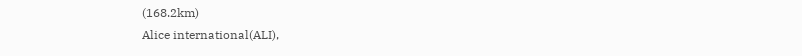(168.2km)
Alice international(ALI),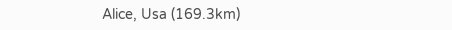Alice, Usa (169.3km)